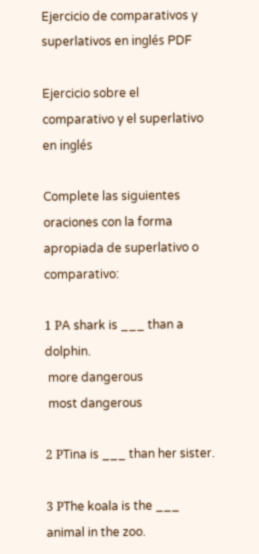Ejercicio de comparativos y superlativos en inglés PDF

Ejercicio sobre el comparativo y el superlativo en inglés

Complete las siguientes oraciones con la forma apropiada de superlativo o comparativo:

1 РA shark is ___ than a dolphin.
 more dangerous
 most dangerous

2 РTina is ___ than her sister.

3 РThe koala is the ___ animal in the zoo.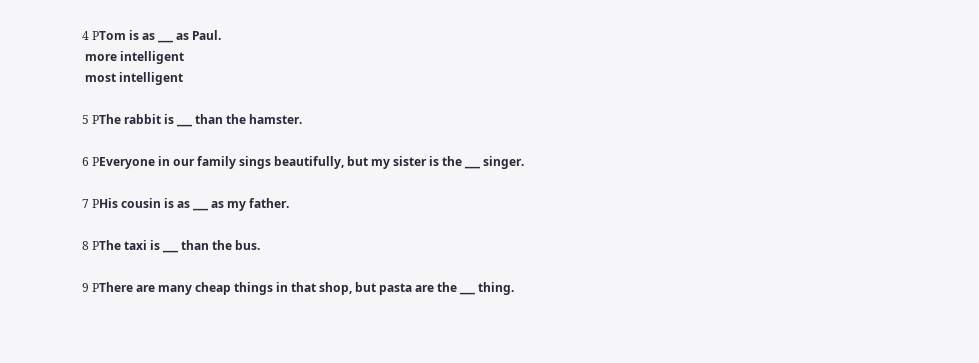4 РTom is as ___ as Paul.
 more intelligent
 most intelligent

5 РThe rabbit is ___ than the hamster.

6 РEveryone in our family sings beautifully, but my sister is the ___ singer.

7 РHis cousin is as ___ as my father.

8 РThe taxi is ___ than the bus.

9 РThere are many cheap things in that shop, but pasta are the ___ thing.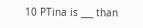10 РTina is ___ than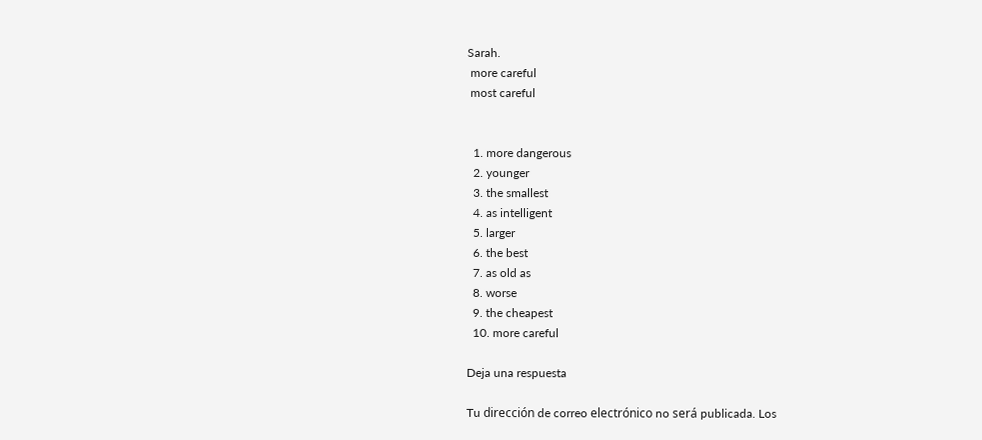Sarah.
 more careful
 most careful


  1. more dangerous
  2. younger
  3. the smallest
  4. as intelligent
  5. larger
  6. the best
  7. as old as
  8. worse
  9. the cheapest
  10. more careful

Deja una respuesta

Tu dirección de correo electrónico no será publicada. Los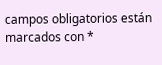campos obligatorios están marcados con *